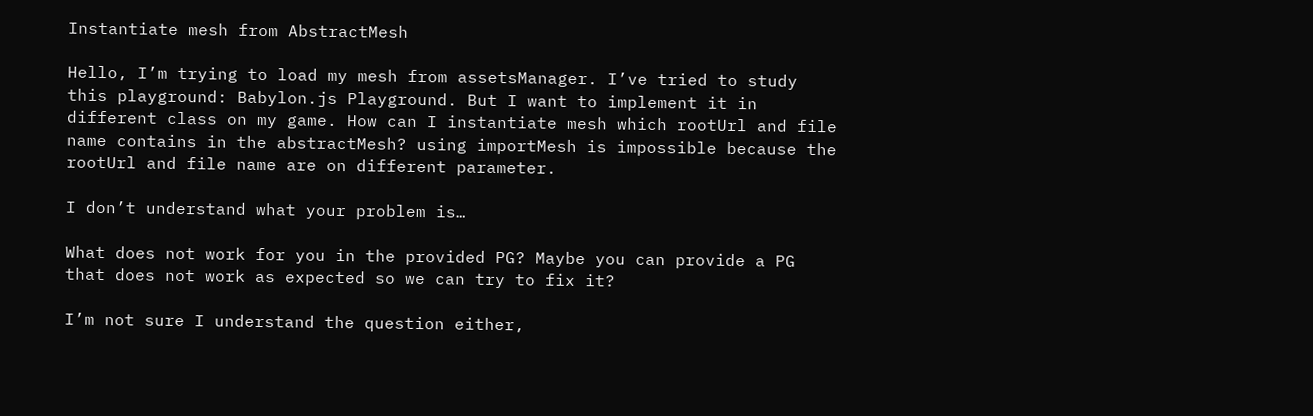Instantiate mesh from AbstractMesh

Hello, I’m trying to load my mesh from assetsManager. I’ve tried to study this playground: Babylon.js Playground. But I want to implement it in different class on my game. How can I instantiate mesh which rootUrl and file name contains in the abstractMesh? using importMesh is impossible because the rootUrl and file name are on different parameter.

I don’t understand what your problem is…

What does not work for you in the provided PG? Maybe you can provide a PG that does not work as expected so we can try to fix it?

I’m not sure I understand the question either,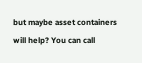but maybe asset containers will help? You can call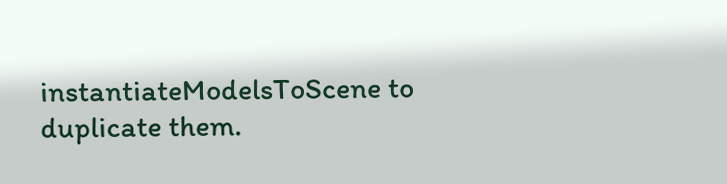instantiateModelsToScene to duplicate them.